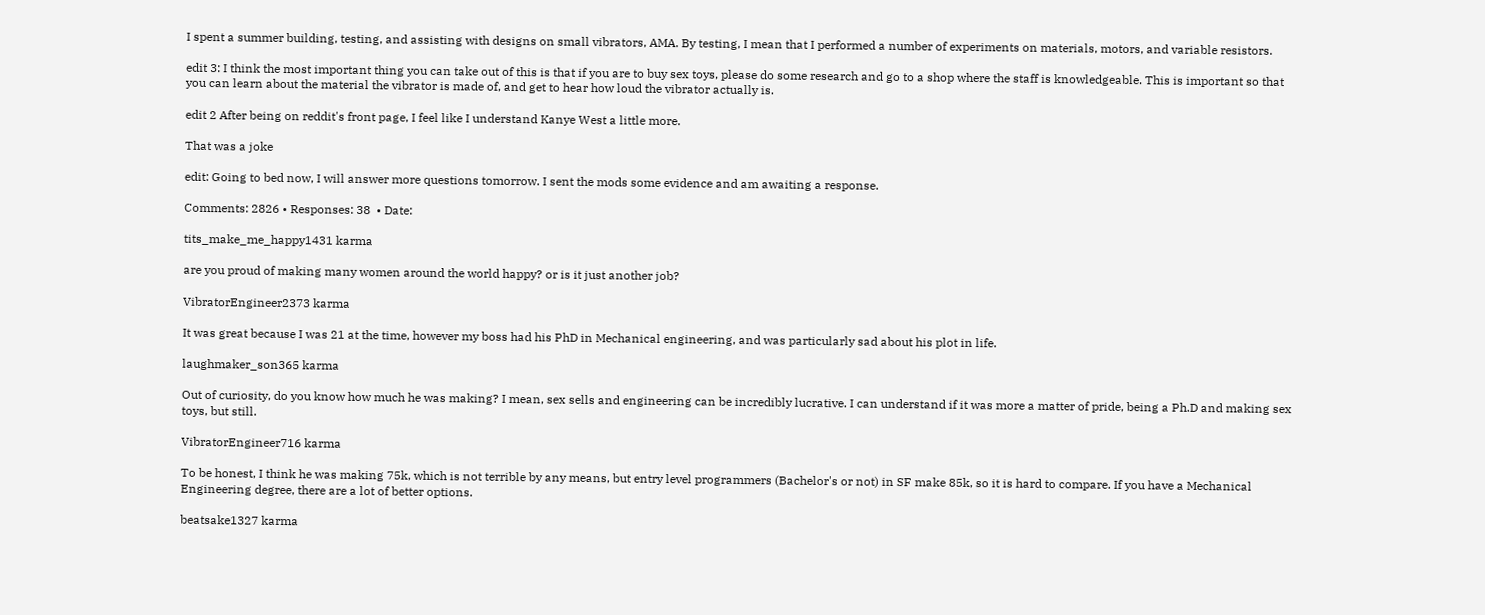I spent a summer building, testing, and assisting with designs on small vibrators, AMA. By testing, I mean that I performed a number of experiments on materials, motors, and variable resistors.

edit 3: I think the most important thing you can take out of this is that if you are to buy sex toys, please do some research and go to a shop where the staff is knowledgeable. This is important so that you can learn about the material the vibrator is made of, and get to hear how loud the vibrator actually is.

edit 2 After being on reddit's front page, I feel like I understand Kanye West a little more.

That was a joke

edit: Going to bed now, I will answer more questions tomorrow. I sent the mods some evidence and am awaiting a response.

Comments: 2826 • Responses: 38  • Date:

tits_make_me_happy1431 karma

are you proud of making many women around the world happy? or is it just another job?

VibratorEngineer2373 karma

It was great because I was 21 at the time, however my boss had his PhD in Mechanical engineering, and was particularly sad about his plot in life.

laughmaker_son365 karma

Out of curiosity, do you know how much he was making? I mean, sex sells and engineering can be incredibly lucrative. I can understand if it was more a matter of pride, being a Ph.D and making sex toys, but still.

VibratorEngineer716 karma

To be honest, I think he was making 75k, which is not terrible by any means, but entry level programmers (Bachelor's or not) in SF make 85k, so it is hard to compare. If you have a Mechanical Engineering degree, there are a lot of better options.

beatsake1327 karma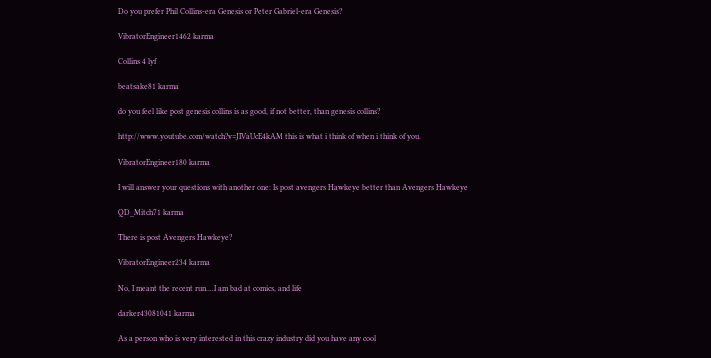Do you prefer Phil Collins-era Genesis or Peter Gabriel-era Genesis?

VibratorEngineer1462 karma

Collins 4 lyf

beatsake81 karma

do you feel like post genesis collins is as good, if not better, than genesis collins?

http://www.youtube.com/watch?v=JIVaUcE4kAM this is what i think of when i think of you.

VibratorEngineer180 karma

I will answer your questions with another one: Is post avengers Hawkeye better than Avengers Hawkeye

QD_Mitch71 karma

There is post Avengers Hawkeye?

VibratorEngineer234 karma

No, I meant the recent run....I am bad at comics, and life

darker43081041 karma

As a person who is very interested in this crazy industry did you have any cool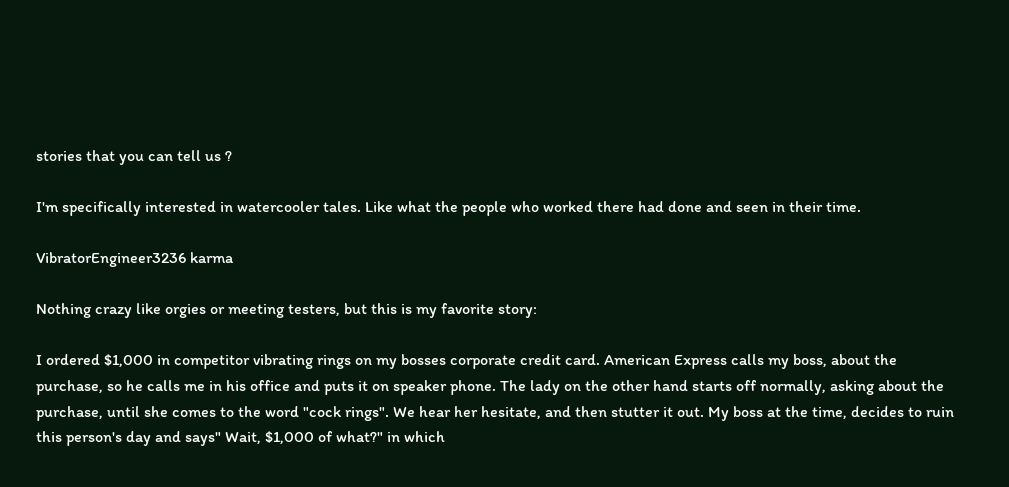stories that you can tell us ?

I'm specifically interested in watercooler tales. Like what the people who worked there had done and seen in their time.

VibratorEngineer3236 karma

Nothing crazy like orgies or meeting testers, but this is my favorite story:

I ordered $1,000 in competitor vibrating rings on my bosses corporate credit card. American Express calls my boss, about the purchase, so he calls me in his office and puts it on speaker phone. The lady on the other hand starts off normally, asking about the purchase, until she comes to the word "cock rings". We hear her hesitate, and then stutter it out. My boss at the time, decides to ruin this person's day and says" Wait, $1,000 of what?" in which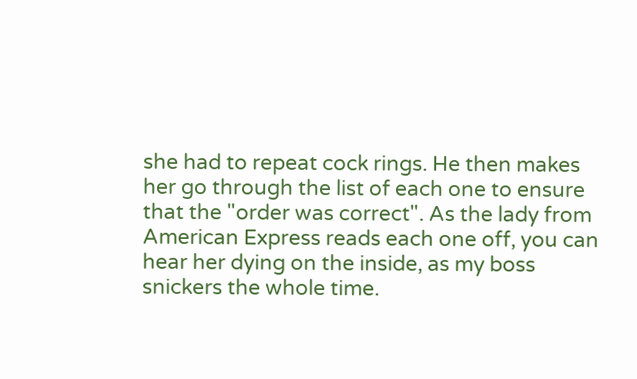she had to repeat cock rings. He then makes her go through the list of each one to ensure that the "order was correct". As the lady from American Express reads each one off, you can hear her dying on the inside, as my boss snickers the whole time.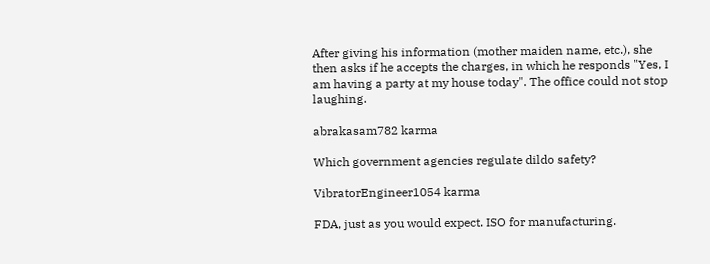After giving his information (mother maiden name, etc.), she then asks if he accepts the charges, in which he responds "Yes, I am having a party at my house today". The office could not stop laughing.

abrakasam782 karma

Which government agencies regulate dildo safety?

VibratorEngineer1054 karma

FDA, just as you would expect. ISO for manufacturing.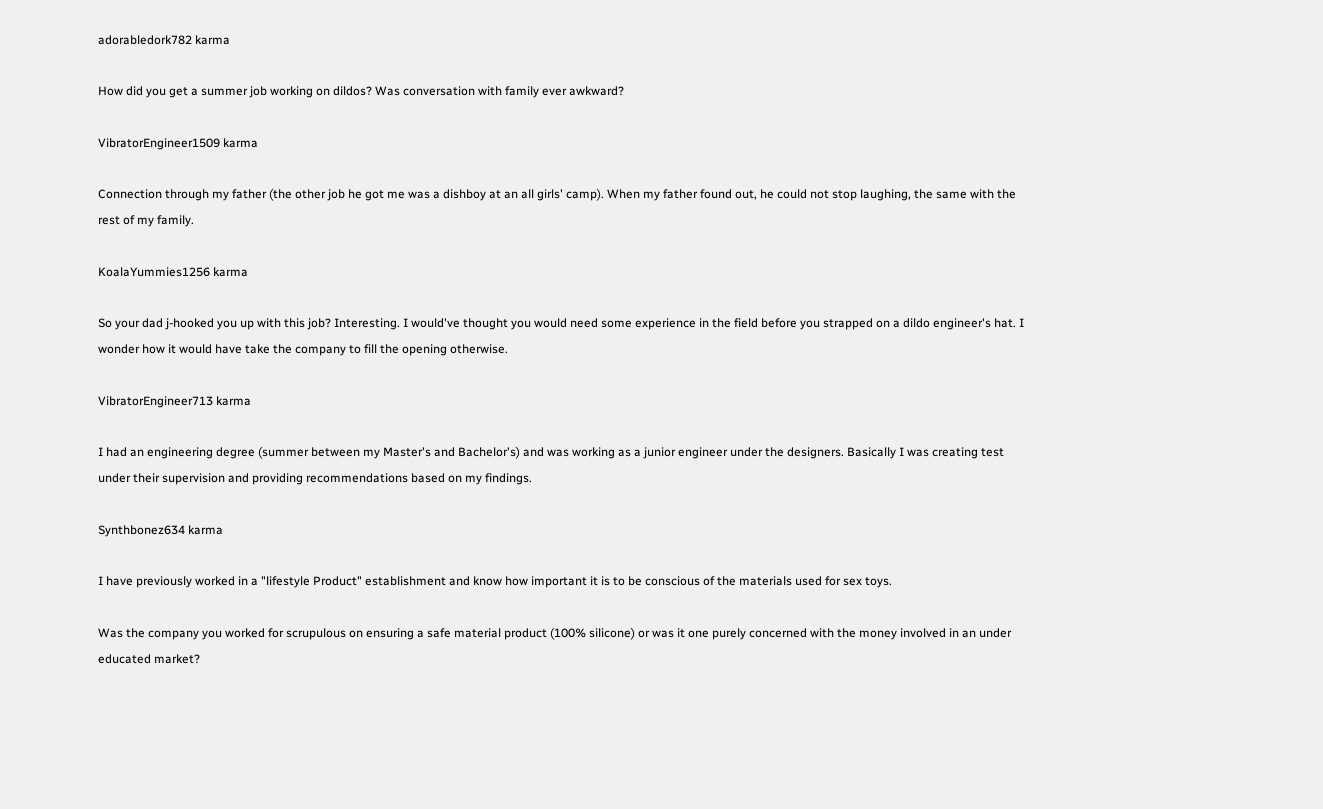adorabledork782 karma

How did you get a summer job working on dildos? Was conversation with family ever awkward?

VibratorEngineer1509 karma

Connection through my father (the other job he got me was a dishboy at an all girls' camp). When my father found out, he could not stop laughing, the same with the rest of my family.

KoalaYummies1256 karma

So your dad j-hooked you up with this job? Interesting. I would've thought you would need some experience in the field before you strapped on a dildo engineer's hat. I wonder how it would have take the company to fill the opening otherwise.

VibratorEngineer713 karma

I had an engineering degree (summer between my Master's and Bachelor's) and was working as a junior engineer under the designers. Basically I was creating test under their supervision and providing recommendations based on my findings.

Synthbonez634 karma

I have previously worked in a "lifestyle Product" establishment and know how important it is to be conscious of the materials used for sex toys.

Was the company you worked for scrupulous on ensuring a safe material product (100% silicone) or was it one purely concerned with the money involved in an under educated market?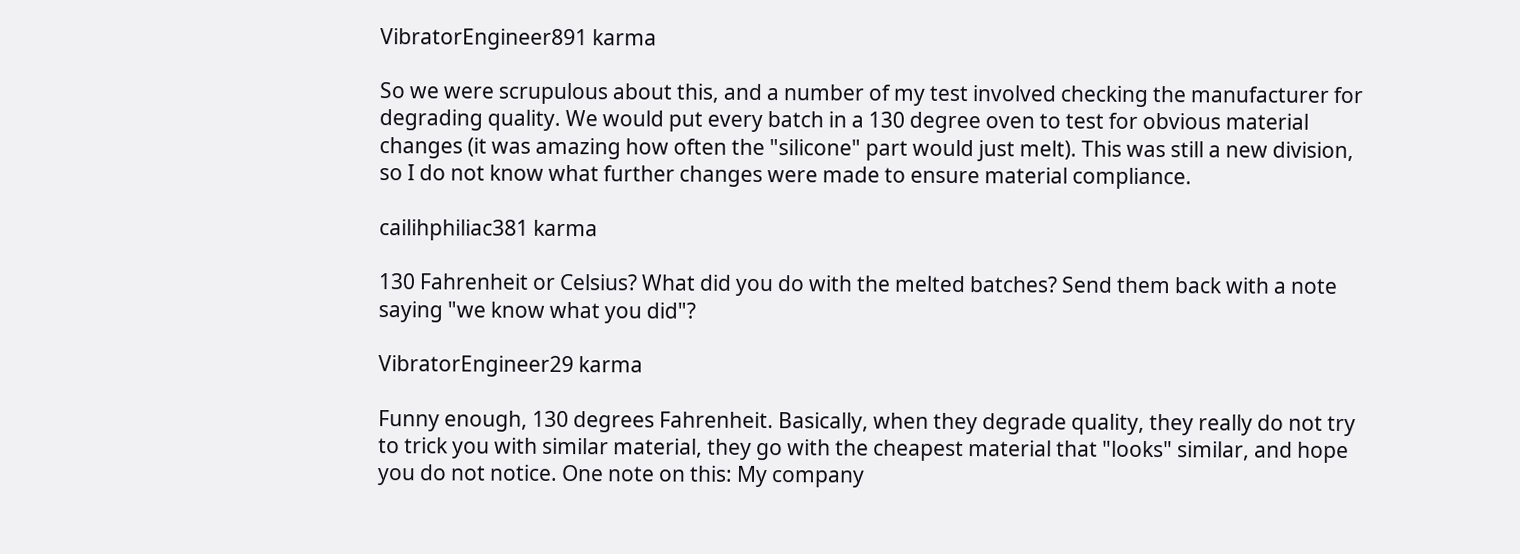VibratorEngineer891 karma

So we were scrupulous about this, and a number of my test involved checking the manufacturer for degrading quality. We would put every batch in a 130 degree oven to test for obvious material changes (it was amazing how often the "silicone" part would just melt). This was still a new division, so I do not know what further changes were made to ensure material compliance.

cailihphiliac381 karma

130 Fahrenheit or Celsius? What did you do with the melted batches? Send them back with a note saying "we know what you did"?

VibratorEngineer29 karma

Funny enough, 130 degrees Fahrenheit. Basically, when they degrade quality, they really do not try to trick you with similar material, they go with the cheapest material that "looks" similar, and hope you do not notice. One note on this: My company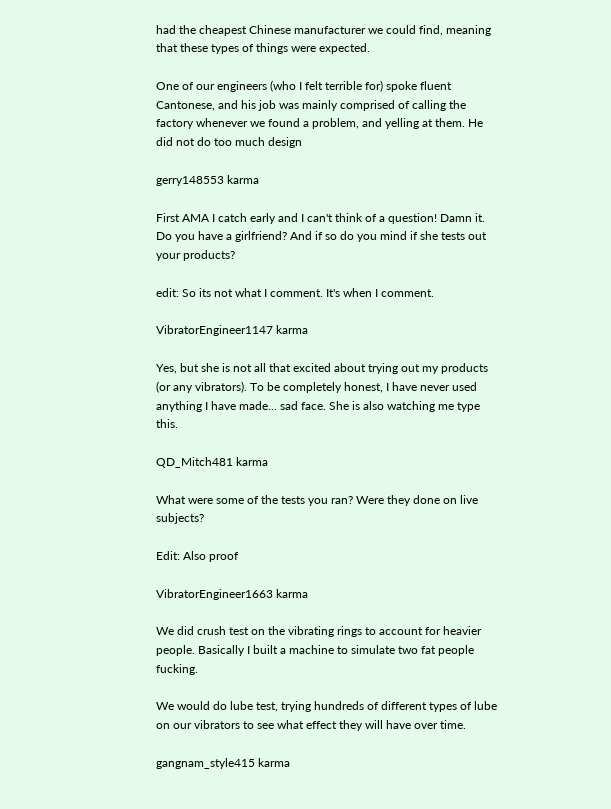had the cheapest Chinese manufacturer we could find, meaning that these types of things were expected.

One of our engineers (who I felt terrible for) spoke fluent Cantonese, and his job was mainly comprised of calling the factory whenever we found a problem, and yelling at them. He did not do too much design

gerry148553 karma

First AMA I catch early and I can't think of a question! Damn it. Do you have a girlfriend? And if so do you mind if she tests out your products?

edit: So its not what I comment. It's when I comment.

VibratorEngineer1147 karma

Yes, but she is not all that excited about trying out my products (or any vibrators). To be completely honest, I have never used anything I have made... sad face. She is also watching me type this.

QD_Mitch481 karma

What were some of the tests you ran? Were they done on live subjects?

Edit: Also proof

VibratorEngineer1663 karma

We did crush test on the vibrating rings to account for heavier people. Basically I built a machine to simulate two fat people fucking.

We would do lube test, trying hundreds of different types of lube on our vibrators to see what effect they will have over time.

gangnam_style415 karma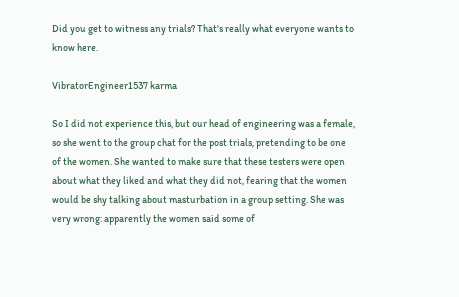Did you get to witness any trials? That's really what everyone wants to know here.

VibratorEngineer1537 karma

So I did not experience this, but our head of engineering was a female, so she went to the group chat for the post trials, pretending to be one of the women. She wanted to make sure that these testers were open about what they liked and what they did not, fearing that the women would be shy talking about masturbation in a group setting. She was very wrong: apparently the women said some of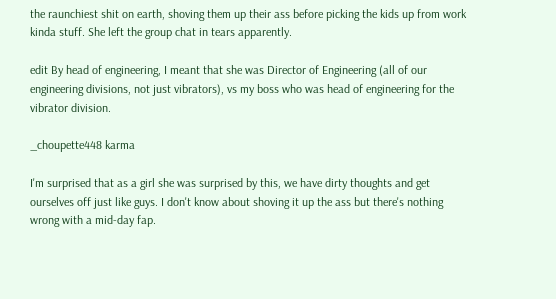the raunchiest shit on earth, shoving them up their ass before picking the kids up from work kinda stuff. She left the group chat in tears apparently.

edit By head of engineering, I meant that she was Director of Engineering (all of our engineering divisions, not just vibrators), vs my boss who was head of engineering for the vibrator division.

_choupette448 karma

I'm surprised that as a girl she was surprised by this, we have dirty thoughts and get ourselves off just like guys. I don't know about shoving it up the ass but there's nothing wrong with a mid-day fap.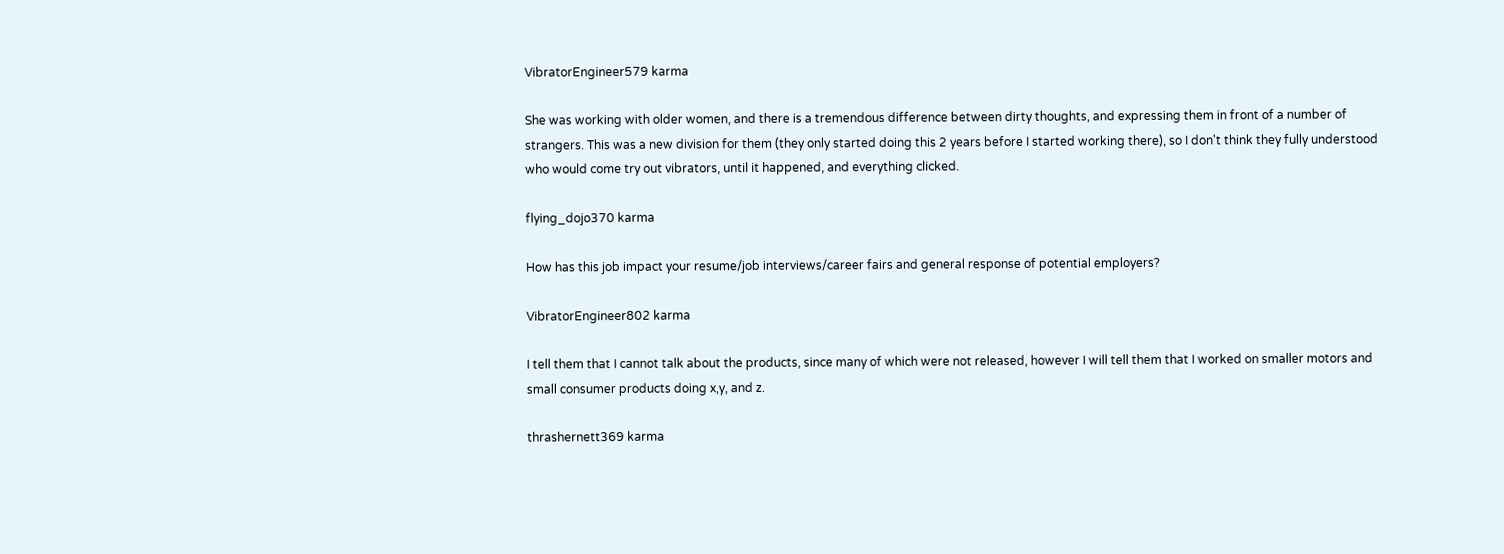VibratorEngineer579 karma

She was working with older women, and there is a tremendous difference between dirty thoughts, and expressing them in front of a number of strangers. This was a new division for them (they only started doing this 2 years before I started working there), so I don't think they fully understood who would come try out vibrators, until it happened, and everything clicked.

flying_dojo370 karma

How has this job impact your resume/job interviews/career fairs and general response of potential employers?

VibratorEngineer802 karma

I tell them that I cannot talk about the products, since many of which were not released, however I will tell them that I worked on smaller motors and small consumer products doing x,y, and z.

thrashernett369 karma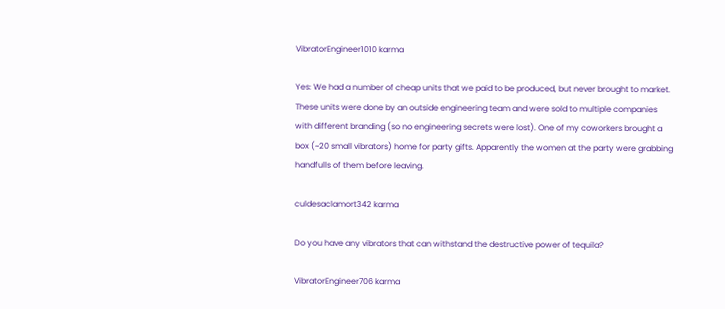VibratorEngineer1010 karma

Yes: We had a number of cheap units that we paid to be produced, but never brought to market. These units were done by an outside engineering team and were sold to multiple companies with different branding (so no engineering secrets were lost). One of my coworkers brought a box (~20 small vibrators) home for party gifts. Apparently the women at the party were grabbing handfulls of them before leaving.

culdesaclamort342 karma

Do you have any vibrators that can withstand the destructive power of tequila?

VibratorEngineer706 karma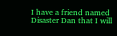I have a friend named Disaster Dan that I will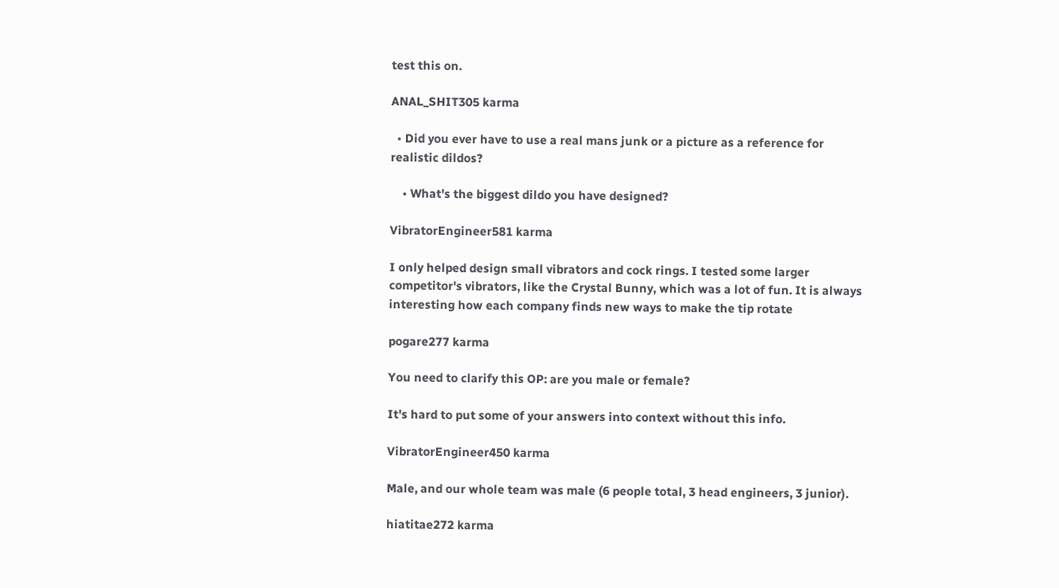test this on.

ANAL_SHIT305 karma

  • Did you ever have to use a real mans junk or a picture as a reference for realistic dildos?

    • What's the biggest dildo you have designed?

VibratorEngineer581 karma

I only helped design small vibrators and cock rings. I tested some larger competitor's vibrators, like the Crystal Bunny, which was a lot of fun. It is always interesting how each company finds new ways to make the tip rotate

pogare277 karma

You need to clarify this OP: are you male or female?

It's hard to put some of your answers into context without this info.

VibratorEngineer450 karma

Male, and our whole team was male (6 people total, 3 head engineers, 3 junior).

hiatitae272 karma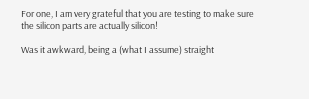For one, I am very grateful that you are testing to make sure the silicon parts are actually silicon!

Was it awkward, being a (what I assume) straight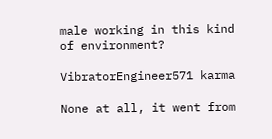male working in this kind of environment?

VibratorEngineer571 karma

None at all, it went from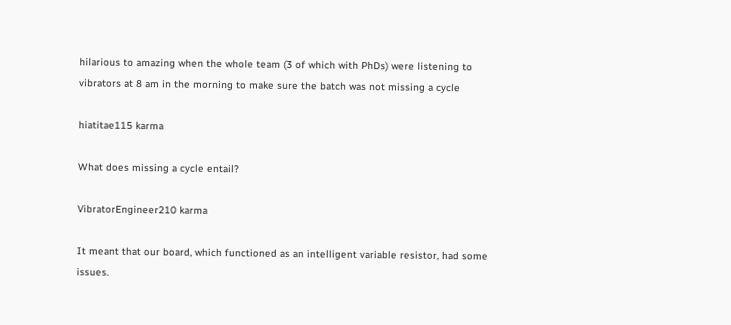hilarious to amazing when the whole team (3 of which with PhDs) were listening to vibrators at 8 am in the morning to make sure the batch was not missing a cycle

hiatitae115 karma

What does missing a cycle entail?

VibratorEngineer210 karma

It meant that our board, which functioned as an intelligent variable resistor, had some issues.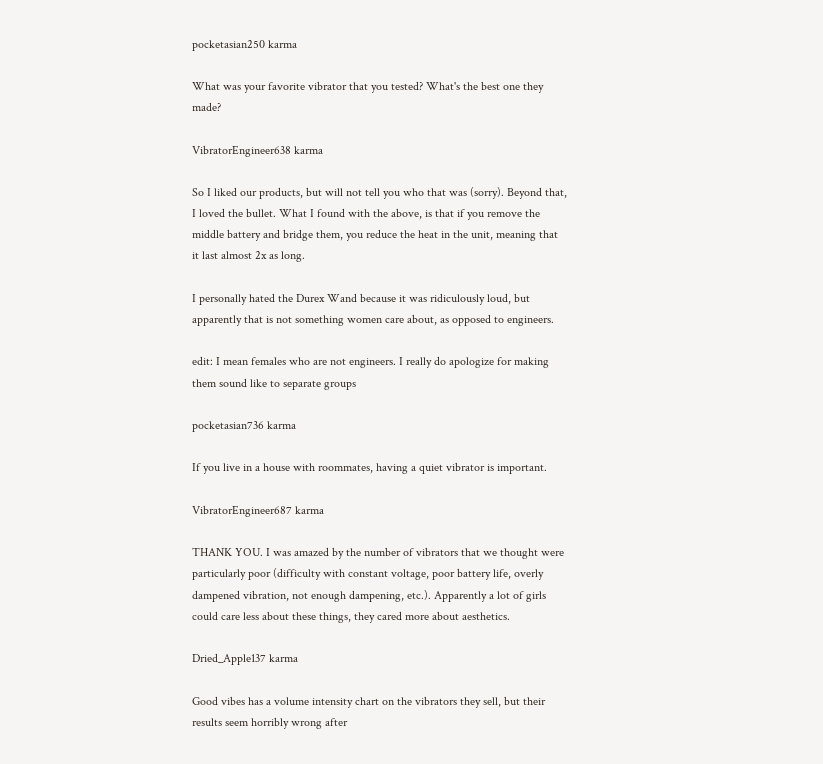pocketasian250 karma

What was your favorite vibrator that you tested? What's the best one they made?

VibratorEngineer638 karma

So I liked our products, but will not tell you who that was (sorry). Beyond that, I loved the bullet. What I found with the above, is that if you remove the middle battery and bridge them, you reduce the heat in the unit, meaning that it last almost 2x as long.

I personally hated the Durex Wand because it was ridiculously loud, but apparently that is not something women care about, as opposed to engineers.

edit: I mean females who are not engineers. I really do apologize for making them sound like to separate groups

pocketasian736 karma

If you live in a house with roommates, having a quiet vibrator is important.

VibratorEngineer687 karma

THANK YOU. I was amazed by the number of vibrators that we thought were particularly poor (difficulty with constant voltage, poor battery life, overly dampened vibration, not enough dampening, etc.). Apparently a lot of girls could care less about these things, they cared more about aesthetics.

Dried_Apple137 karma

Good vibes has a volume intensity chart on the vibrators they sell, but their results seem horribly wrong after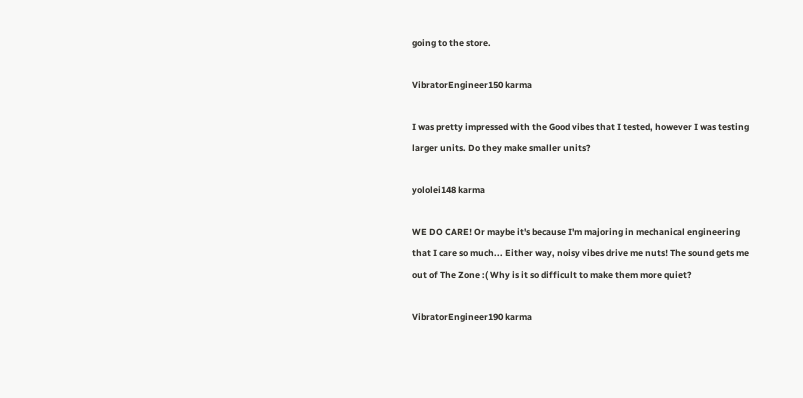going to the store.

VibratorEngineer150 karma

I was pretty impressed with the Good vibes that I tested, however I was testing larger units. Do they make smaller units?

yololei148 karma

WE DO CARE! Or maybe it's because I'm majoring in mechanical engineering that I care so much... Either way, noisy vibes drive me nuts! The sound gets me out of The Zone :( Why is it so difficult to make them more quiet?

VibratorEngineer190 karma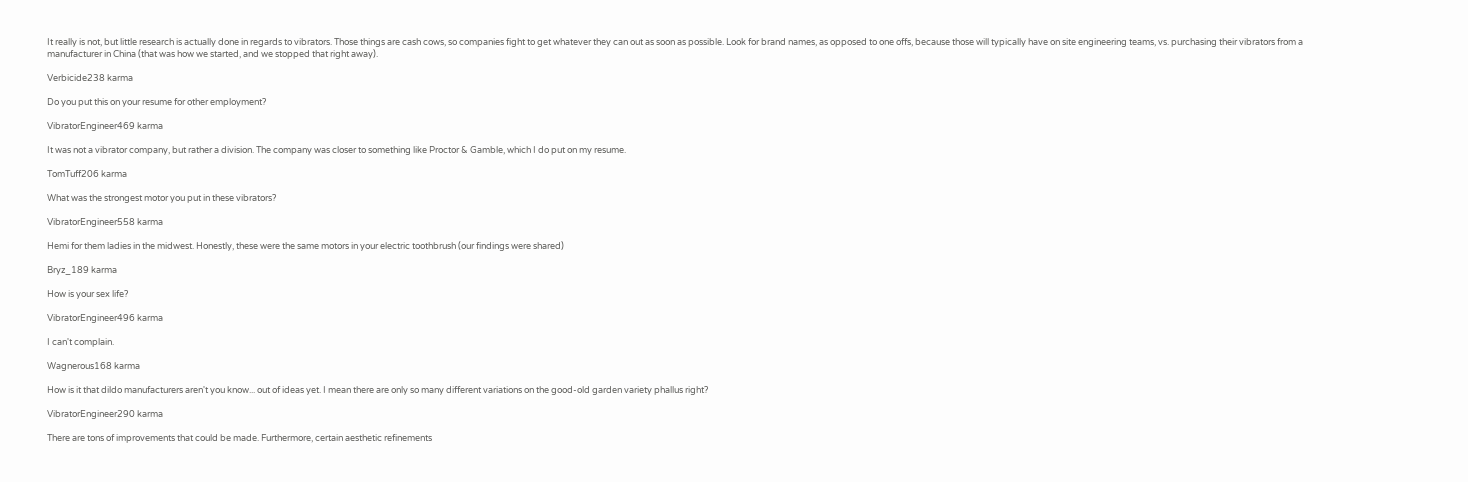It really is not, but little research is actually done in regards to vibrators. Those things are cash cows, so companies fight to get whatever they can out as soon as possible. Look for brand names, as opposed to one offs, because those will typically have on site engineering teams, vs. purchasing their vibrators from a manufacturer in China (that was how we started, and we stopped that right away).

Verbicide238 karma

Do you put this on your resume for other employment?

VibratorEngineer469 karma

It was not a vibrator company, but rather a division. The company was closer to something like Proctor & Gamble, which I do put on my resume.

TomTuff206 karma

What was the strongest motor you put in these vibrators?

VibratorEngineer558 karma

Hemi for them ladies in the midwest. Honestly, these were the same motors in your electric toothbrush (our findings were shared)

Bryz_189 karma

How is your sex life?

VibratorEngineer496 karma

I can't complain.

Wagnerous168 karma

How is it that dildo manufacturers aren't you know... out of ideas yet. I mean there are only so many different variations on the good-old garden variety phallus right?

VibratorEngineer290 karma

There are tons of improvements that could be made. Furthermore, certain aesthetic refinements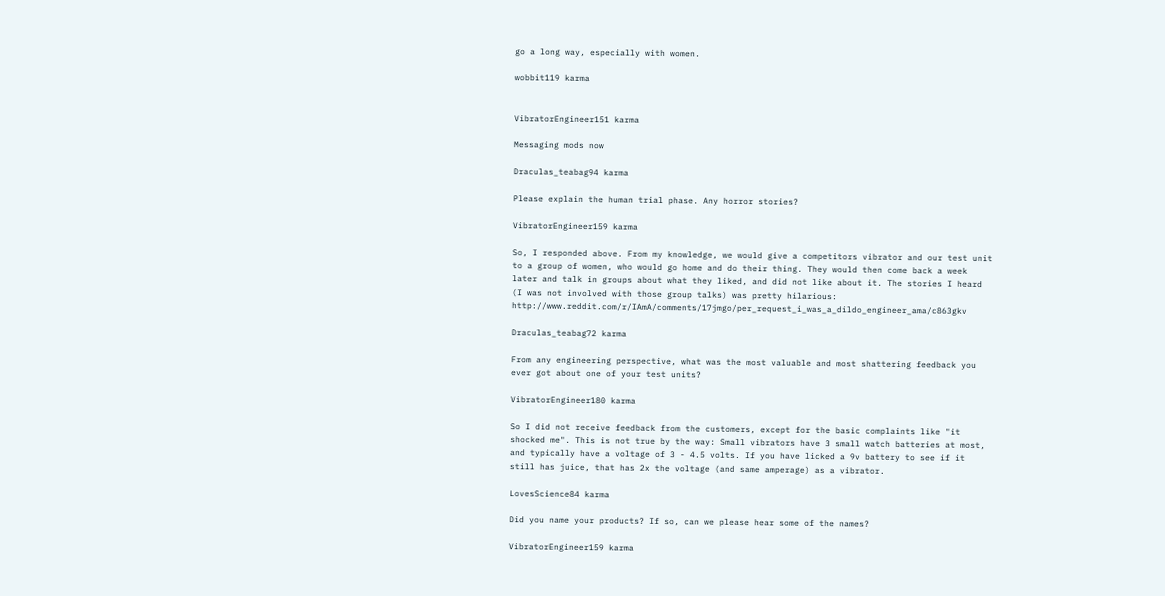go a long way, especially with women.

wobbit119 karma


VibratorEngineer151 karma

Messaging mods now

Draculas_teabag94 karma

Please explain the human trial phase. Any horror stories?

VibratorEngineer159 karma

So, I responded above. From my knowledge, we would give a competitors vibrator and our test unit to a group of women, who would go home and do their thing. They would then come back a week later and talk in groups about what they liked, and did not like about it. The stories I heard (I was not involved with those group talks) was pretty hilarious: http://www.reddit.com/r/IAmA/comments/17jmgo/per_request_i_was_a_dildo_engineer_ama/c863gkv

Draculas_teabag72 karma

From any engineering perspective, what was the most valuable and most shattering feedback you ever got about one of your test units?

VibratorEngineer180 karma

So I did not receive feedback from the customers, except for the basic complaints like "it shocked me". This is not true by the way: Small vibrators have 3 small watch batteries at most, and typically have a voltage of 3 - 4.5 volts. If you have licked a 9v battery to see if it still has juice, that has 2x the voltage (and same amperage) as a vibrator.

LovesScience84 karma

Did you name your products? If so, can we please hear some of the names?

VibratorEngineer159 karma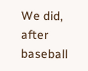We did, after baseball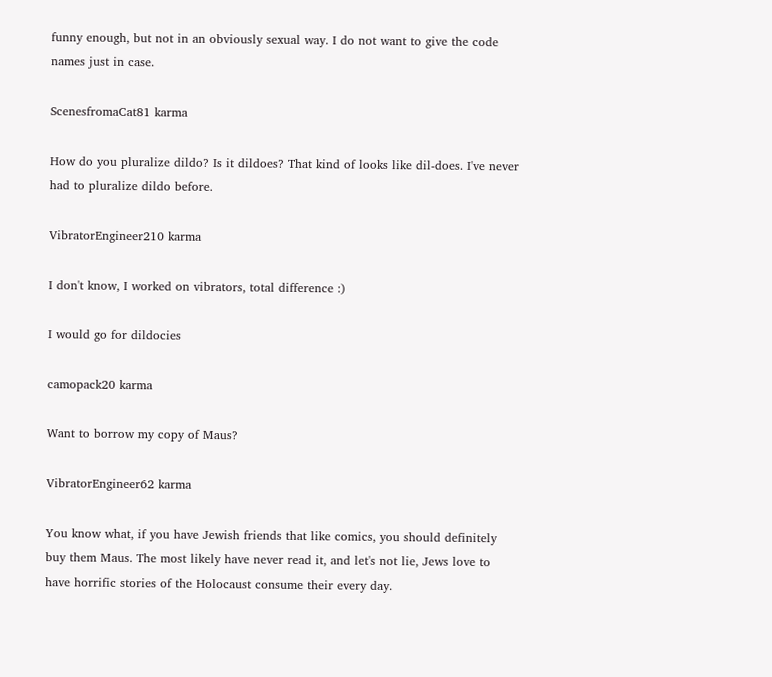funny enough, but not in an obviously sexual way. I do not want to give the code names just in case.

ScenesfromaCat81 karma

How do you pluralize dildo? Is it dildoes? That kind of looks like dil-does. I've never had to pluralize dildo before.

VibratorEngineer210 karma

I don't know, I worked on vibrators, total difference :)

I would go for dildocies

camopack20 karma

Want to borrow my copy of Maus?

VibratorEngineer62 karma

You know what, if you have Jewish friends that like comics, you should definitely buy them Maus. The most likely have never read it, and let's not lie, Jews love to have horrific stories of the Holocaust consume their every day.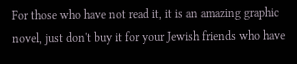For those who have not read it, it is an amazing graphic novel, just don't buy it for your Jewish friends who have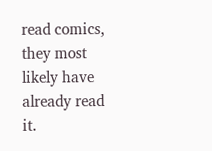read comics, they most likely have already read it.